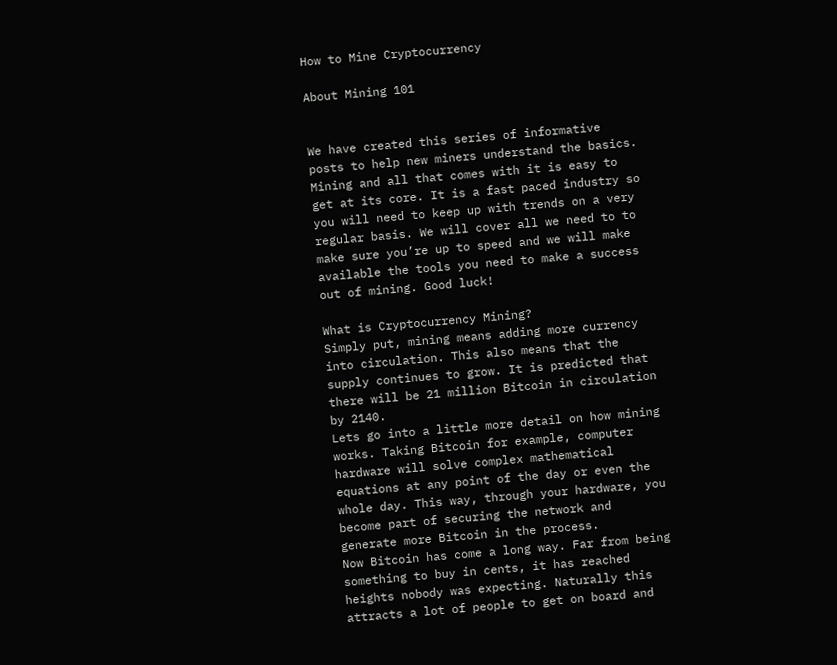How to Mine Cryptocurrency

About Mining 101


We have created this series of informative posts to help new miners understand the basics. Mining and all that comes with it is easy to get at its core. It is a fast paced industry so you will need to keep up with trends on a very regular basis. We will cover all we need to to make sure you’re up to speed and we will make available the tools you need to make a success out of mining. Good luck!

What is Cryptocurrency Mining?
Simply put, mining means adding more currency into circulation. This also means that the supply continues to grow. It is predicted that there will be 21 million Bitcoin in circulation by 2140.
Lets go into a little more detail on how mining works. Taking Bitcoin for example, computer hardware will solve complex mathematical equations at any point of the day or even the whole day. This way, through your hardware, you become part of securing the network and generate more Bitcoin in the process.
Now Bitcoin has come a long way. Far from being something to buy in cents, it has reached heights nobody was expecting. Naturally this attracts a lot of people to get on board and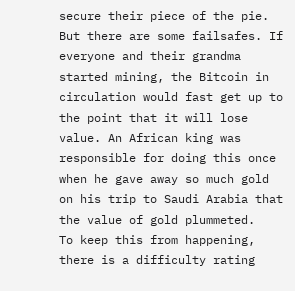secure their piece of the pie.
But there are some failsafes. If everyone and their grandma started mining, the Bitcoin in circulation would fast get up to the point that it will lose value. An African king was responsible for doing this once when he gave away so much gold on his trip to Saudi Arabia that the value of gold plummeted.
To keep this from happening, there is a difficulty rating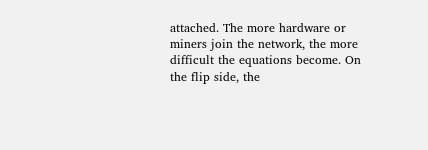attached. The more hardware or miners join the network, the more difficult the equations become. On the flip side, the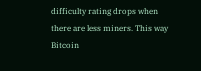difficulty rating drops when there are less miners. This way Bitcoin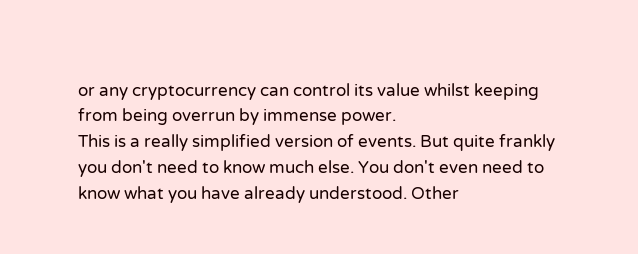or any cryptocurrency can control its value whilst keeping from being overrun by immense power.
This is a really simplified version of events. But quite frankly you don't need to know much else. You don't even need to know what you have already understood. Other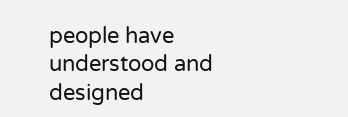people have understood and designed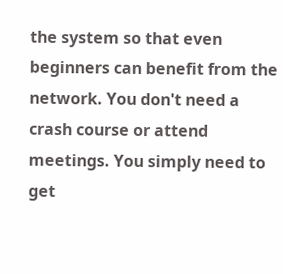the system so that even beginners can benefit from the network. You don't need a crash course or attend meetings. You simply need to get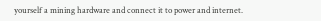yourself a mining hardware and connect it to power and internet.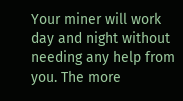Your miner will work day and night without needing any help from you. The more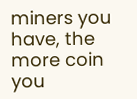miners you have, the more coin you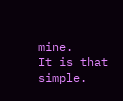mine.
It is that simple.